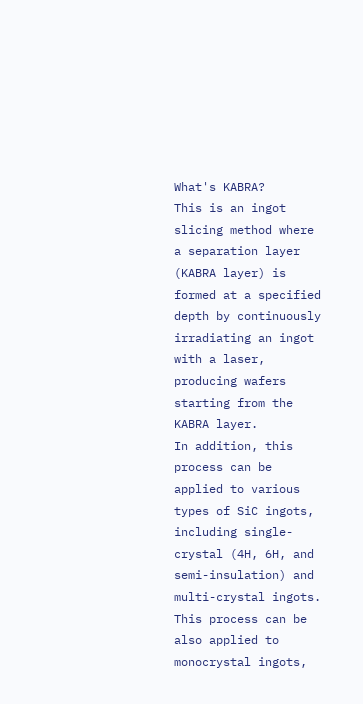What's KABRA?
This is an ingot slicing method where a separation layer (KABRA layer) is formed at a specified depth by continuously irradiating an ingot with a laser, producing wafers starting from the KABRA layer.
In addition, this process can be applied to various types of SiC ingots, including single-crystal (4H, 6H, and semi-insulation) and multi-crystal ingots. This process can be also applied to monocrystal ingots,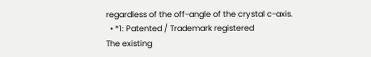regardless of the off-angle of the crystal c-axis.
  • *1: Patented / Trademark registered
The existing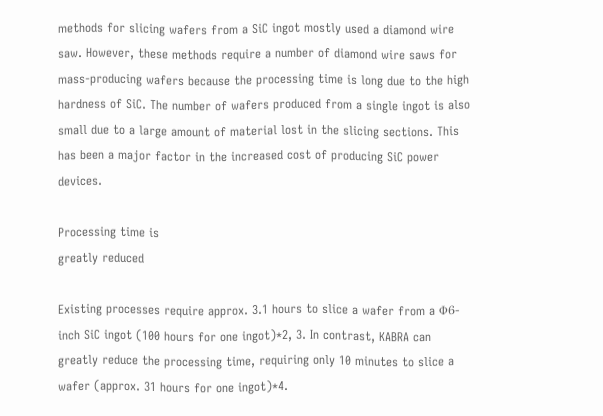methods for slicing wafers from a SiC ingot mostly used a diamond wire saw. However, these methods require a number of diamond wire saws for mass-producing wafers because the processing time is long due to the high hardness of SiC. The number of wafers produced from a single ingot is also small due to a large amount of material lost in the slicing sections. This has been a major factor in the increased cost of producing SiC power devices.

Processing time is
greatly reduced

Existing processes require approx. 3.1 hours to slice a wafer from a Φ6-inch SiC ingot (100 hours for one ingot)*2, 3. In contrast, KABRA can greatly reduce the processing time, requiring only 10 minutes to slice a wafer (approx. 31 hours for one ingot)*4.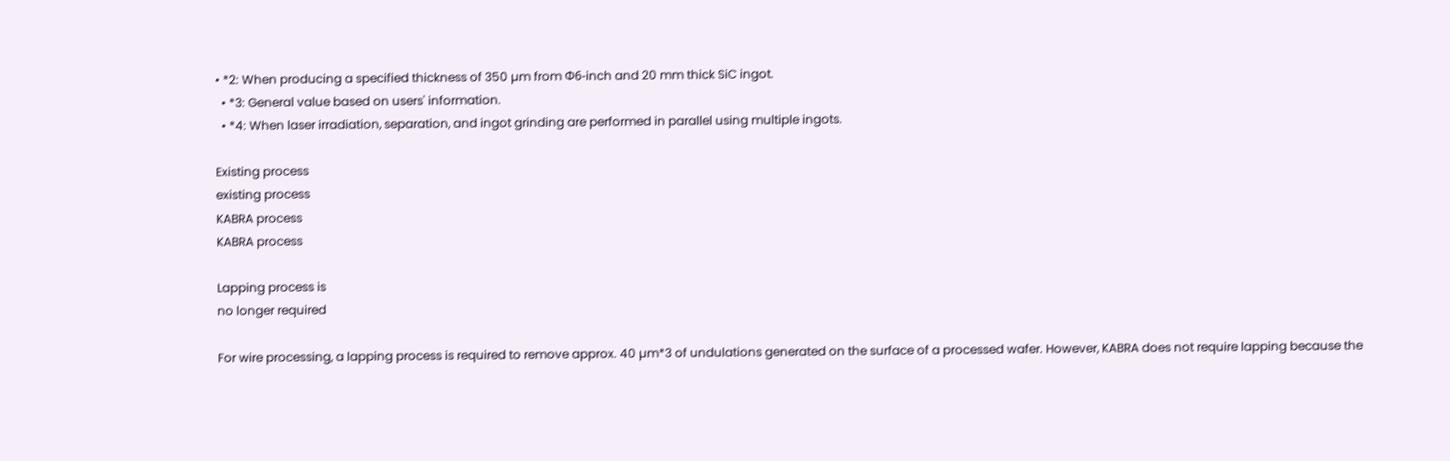• *2: When producing a specified thickness of 350 µm from Φ6-inch and 20 mm thick SiC ingot.
  • *3: General value based on users' information.
  • *4: When laser irradiation, separation, and ingot grinding are performed in parallel using multiple ingots.

Existing process
existing process
KABRA process
KABRA process

Lapping process is
no longer required

For wire processing, a lapping process is required to remove approx. 40 µm*3 of undulations generated on the surface of a processed wafer. However, KABRA does not require lapping because the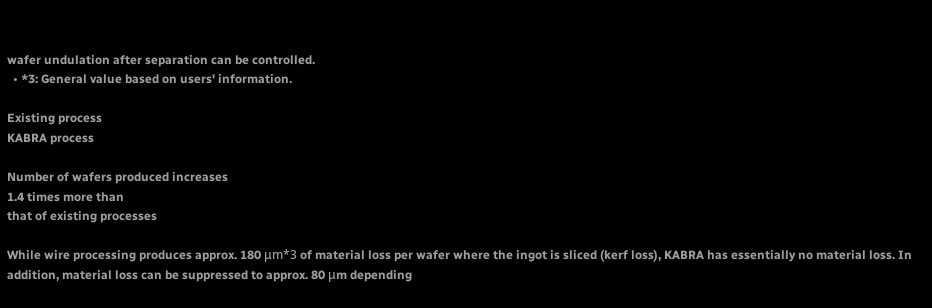wafer undulation after separation can be controlled.
  • *3: General value based on users' information.

Existing process
KABRA process

Number of wafers produced increases
1.4 times more than
that of existing processes

While wire processing produces approx. 180 μm*3 of material loss per wafer where the ingot is sliced (kerf loss), KABRA has essentially no material loss. In addition, material loss can be suppressed to approx. 80 μm depending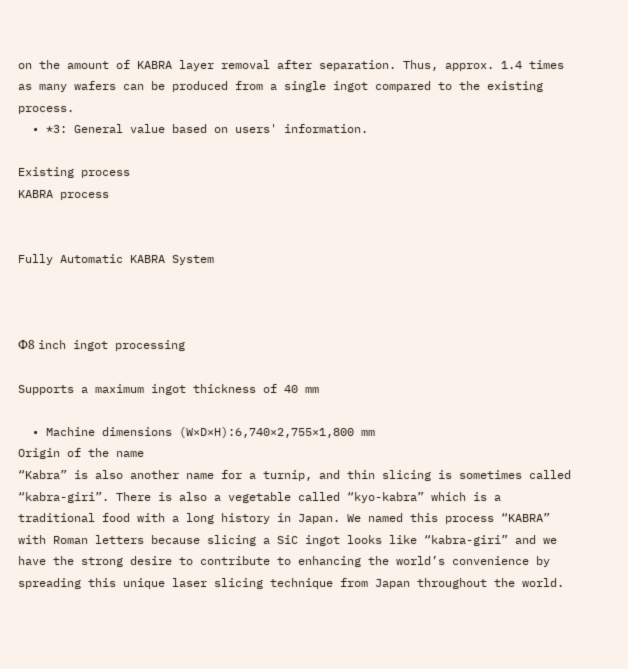on the amount of KABRA layer removal after separation. Thus, approx. 1.4 times as many wafers can be produced from a single ingot compared to the existing process.
  • *3: General value based on users' information.

Existing process
KABRA process


Fully Automatic KABRA System



Φ8 inch ingot processing

Supports a maximum ingot thickness of 40 mm

  • Machine dimensions (W×D×H):6,740×2,755×1,800 mm
Origin of the name
“Kabra” is also another name for a turnip, and thin slicing is sometimes called “kabra-giri”. There is also a vegetable called “kyo-kabra” which is a traditional food with a long history in Japan. We named this process “KABRA” with Roman letters because slicing a SiC ingot looks like “kabra-giri” and we have the strong desire to contribute to enhancing the world’s convenience by spreading this unique laser slicing technique from Japan throughout the world.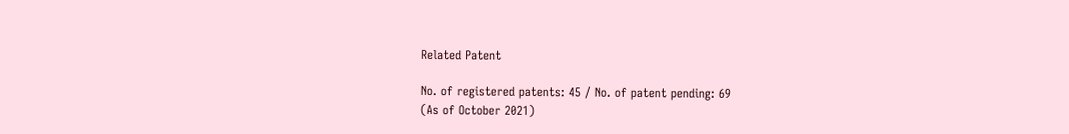Related Patent

No. of registered patents: 45 / No. of patent pending: 69
(As of October 2021)